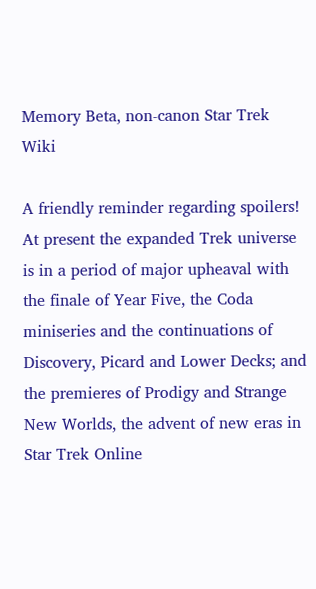Memory Beta, non-canon Star Trek Wiki

A friendly reminder regarding spoilers! At present the expanded Trek universe is in a period of major upheaval with the finale of Year Five, the Coda miniseries and the continuations of Discovery, Picard and Lower Decks; and the premieres of Prodigy and Strange New Worlds, the advent of new eras in Star Trek Online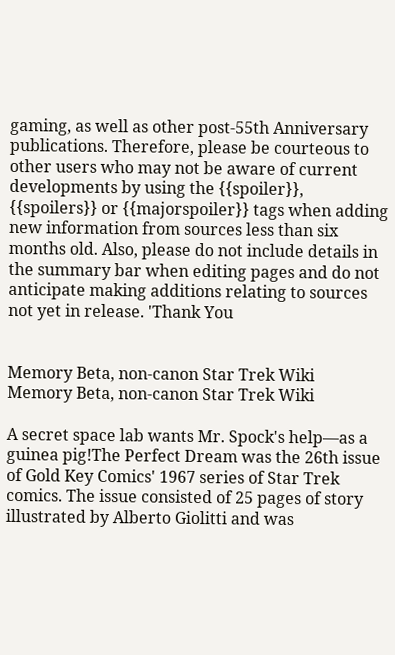gaming, as well as other post-55th Anniversary publications. Therefore, please be courteous to other users who may not be aware of current developments by using the {{spoiler}}, {{spoilers}} or {{majorspoiler}} tags when adding new information from sources less than six months old. Also, please do not include details in the summary bar when editing pages and do not anticipate making additions relating to sources not yet in release. 'Thank You


Memory Beta, non-canon Star Trek Wiki
Memory Beta, non-canon Star Trek Wiki

A secret space lab wants Mr. Spock's help—as a guinea pig!The Perfect Dream was the 26th issue of Gold Key Comics' 1967 series of Star Trek comics. The issue consisted of 25 pages of story illustrated by Alberto Giolitti and was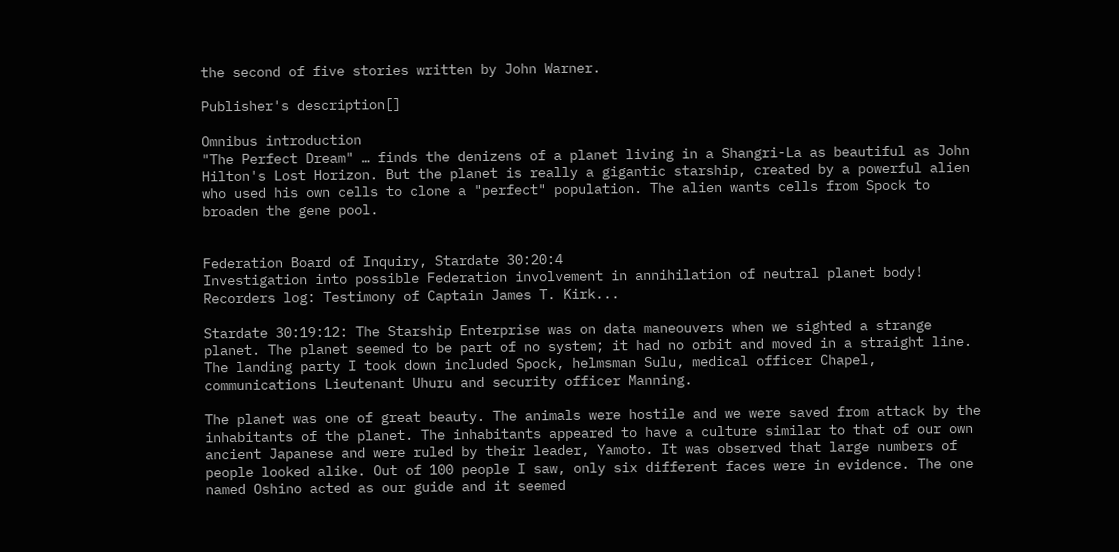the second of five stories written by John Warner.

Publisher's description[]

Omnibus introduction
"The Perfect Dream" … finds the denizens of a planet living in a Shangri-La as beautiful as John Hilton's Lost Horizon. But the planet is really a gigantic starship, created by a powerful alien who used his own cells to clone a "perfect" population. The alien wants cells from Spock to broaden the gene pool.


Federation Board of Inquiry, Stardate 30:20:4
Investigation into possible Federation involvement in annihilation of neutral planet body! Recorders log: Testimony of Captain James T. Kirk...

Stardate 30:19:12: The Starship Enterprise was on data maneouvers when we sighted a strange planet. The planet seemed to be part of no system; it had no orbit and moved in a straight line. The landing party I took down included Spock, helmsman Sulu, medical officer Chapel, communications Lieutenant Uhuru and security officer Manning.

The planet was one of great beauty. The animals were hostile and we were saved from attack by the inhabitants of the planet. The inhabitants appeared to have a culture similar to that of our own ancient Japanese and were ruled by their leader, Yamoto. It was observed that large numbers of people looked alike. Out of 100 people I saw, only six different faces were in evidence. The one named Oshino acted as our guide and it seemed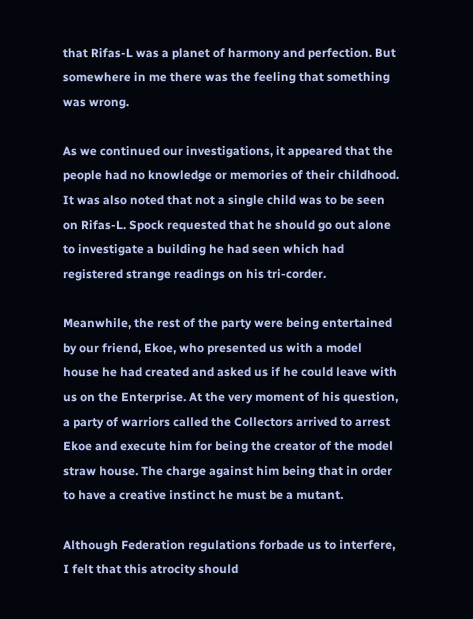that Rifas-L was a planet of harmony and perfection. But somewhere in me there was the feeling that something was wrong.

As we continued our investigations, it appeared that the people had no knowledge or memories of their childhood. It was also noted that not a single child was to be seen on Rifas-L. Spock requested that he should go out alone to investigate a building he had seen which had registered strange readings on his tri-corder.

Meanwhile, the rest of the party were being entertained by our friend, Ekoe, who presented us with a model house he had created and asked us if he could leave with us on the Enterprise. At the very moment of his question, a party of warriors called the Collectors arrived to arrest Ekoe and execute him for being the creator of the model straw house. The charge against him being that in order to have a creative instinct he must be a mutant.

Although Federation regulations forbade us to interfere, I felt that this atrocity should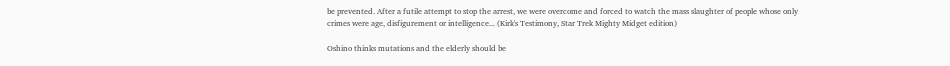be prevented. After a futile attempt to stop the arrest, we were overcome and forced to watch the mass slaughter of people whose only crimes were age, disfigurement or intelligence... (Kirk's Testimony, Star Trek Mighty Midget edition)

Oshino thinks mutations and the elderly should be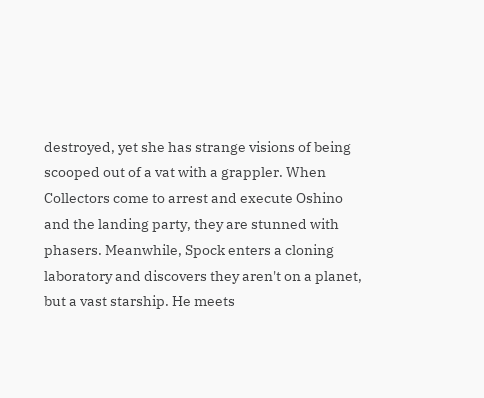destroyed, yet she has strange visions of being scooped out of a vat with a grappler. When Collectors come to arrest and execute Oshino and the landing party, they are stunned with phasers. Meanwhile, Spock enters a cloning laboratory and discovers they aren't on a planet, but a vast starship. He meets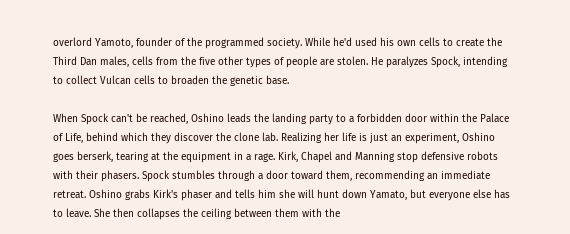overlord Yamoto, founder of the programmed society. While he'd used his own cells to create the Third Dan males, cells from the five other types of people are stolen. He paralyzes Spock, intending to collect Vulcan cells to broaden the genetic base.

When Spock can't be reached, Oshino leads the landing party to a forbidden door within the Palace of Life, behind which they discover the clone lab. Realizing her life is just an experiment, Oshino goes berserk, tearing at the equipment in a rage. Kirk, Chapel and Manning stop defensive robots with their phasers. Spock stumbles through a door toward them, recommending an immediate retreat. Oshino grabs Kirk's phaser and tells him she will hunt down Yamato, but everyone else has to leave. She then collapses the ceiling between them with the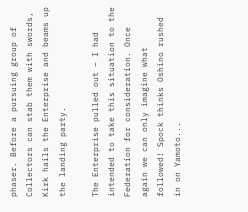phaser. Before a pursuing group of Collectors can stab them with swords, Kirk hails the Enterprise and beams up the landing party.

The Enterprise pulled out – I had intended to take this situation to the Federation for consideration. Once again we can only imagine what followed! Spock thinks Oshino rushed in on Yamoto...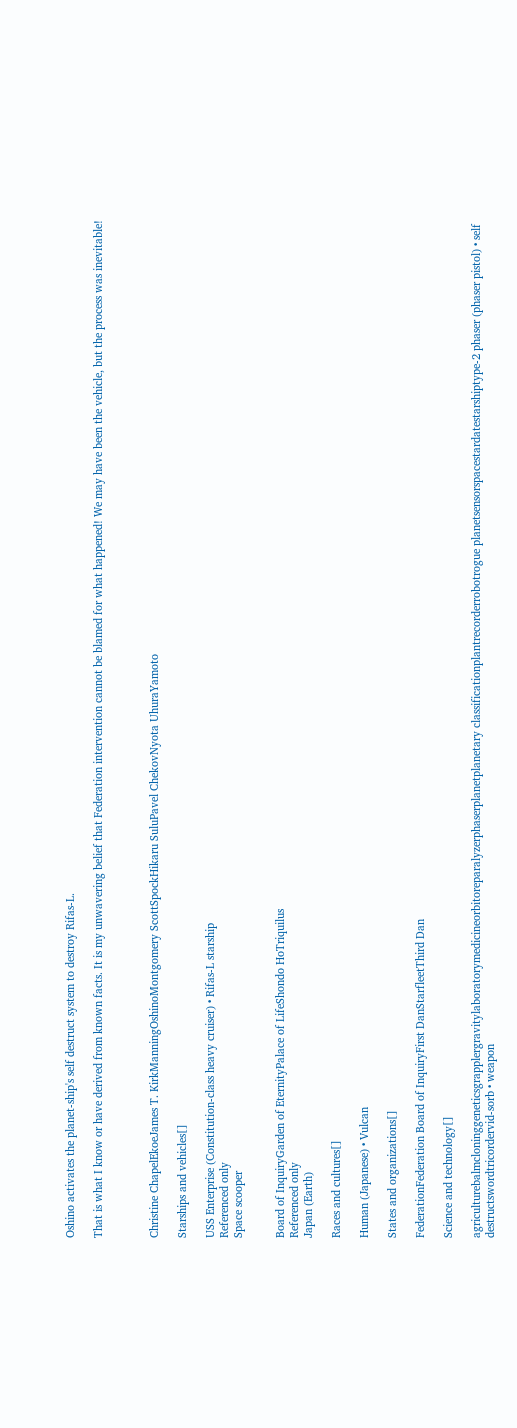Oshino activates the planet-ship's self destruct system to destroy Rifas-L.

That is what I know or have derived from known facts. It is my unwavering belief that Federation intervention cannot be blamed for what happened! We may have been the vehicle, but the process was inevitable!



Christine ChapelEkoeJames T. KirkManningOshinoMontgomery ScottSpockHikaru SuluPavel ChekovNyota UhuraYamoto

Starships and vehicles[]

USS Enterprise (Constitution-class heavy cruiser) • Rifas-L starship
Referenced only
Space scooper


Board of InquiryGarden of EternityPalace of LifeShondo HoTriquilus
Referenced only
Japan (Earth)

Races and cultures[]

Human (Japanese) • Vulcan

States and organizations[]

FederationFederation Board of InquiryFirst DanStarfleetThird Dan

Science and technology[]

agriculturebalmcloninggeneticsgrapplergravitylaboratorymedicineorbitoreparalyzerphaserplanetplanetary classificationplantrecorderrobotrogue planetsensorspacestardatestarshiptype-2 phaser (phaser pistol) • self destructswordtricordervid-sorb • weapon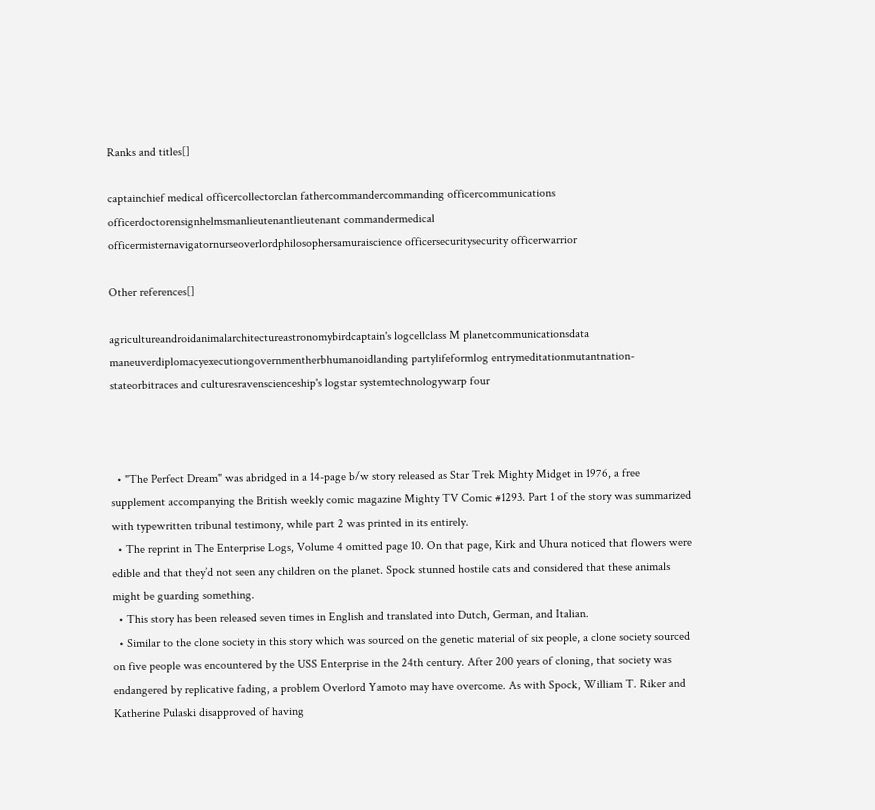Ranks and titles[]

captainchief medical officercollectorclan fathercommandercommanding officercommunications officerdoctorensignhelmsmanlieutenantlieutenant commandermedical officermisternavigatornurseoverlordphilosophersamuraiscience officersecuritysecurity officerwarrior

Other references[]

agricultureandroidanimalarchitectureastronomybirdcaptain's logcellclass M planetcommunicationsdata maneuverdiplomacyexecutiongovernmentherbhumanoidlanding partylifeformlog entrymeditationmutantnation-stateorbitraces and culturesravenscienceship's logstar systemtechnologywarp four



  • "The Perfect Dream" was abridged in a 14-page b/w story released as Star Trek Mighty Midget in 1976, a free supplement accompanying the British weekly comic magazine Mighty TV Comic #1293. Part 1 of the story was summarized with typewritten tribunal testimony, while part 2 was printed in its entirely.
  • The reprint in The Enterprise Logs, Volume 4 omitted page 10. On that page, Kirk and Uhura noticed that flowers were edible and that they’d not seen any children on the planet. Spock stunned hostile cats and considered that these animals might be guarding something.
  • This story has been released seven times in English and translated into Dutch, German, and Italian.
  • Similar to the clone society in this story which was sourced on the genetic material of six people, a clone society sourced on five people was encountered by the USS Enterprise in the 24th century. After 200 years of cloning, that society was endangered by replicative fading, a problem Overlord Yamoto may have overcome. As with Spock, William T. Riker and Katherine Pulaski disapproved of having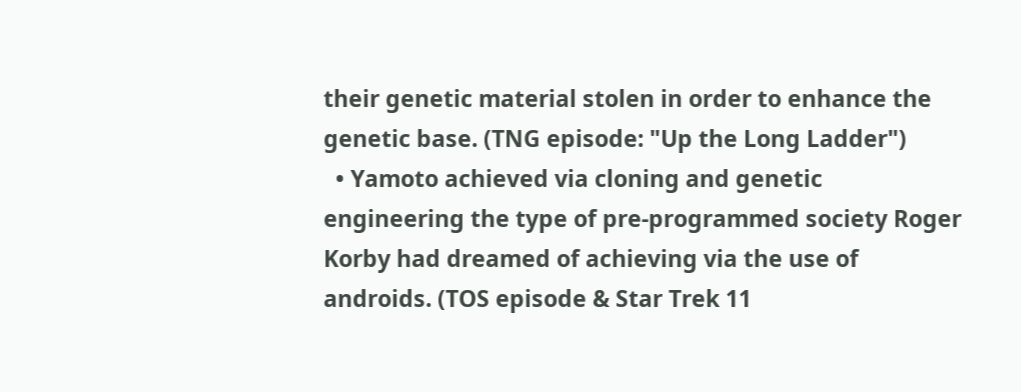their genetic material stolen in order to enhance the genetic base. (TNG episode: "Up the Long Ladder")
  • Yamoto achieved via cloning and genetic engineering the type of pre-programmed society Roger Korby had dreamed of achieving via the use of androids. (TOS episode & Star Trek 11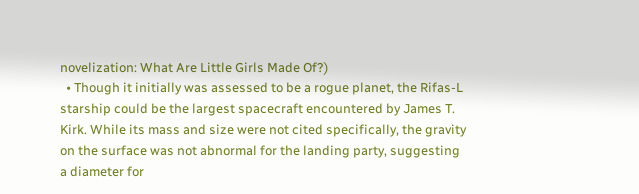novelization: What Are Little Girls Made Of?)
  • Though it initially was assessed to be a rogue planet, the Rifas-L starship could be the largest spacecraft encountered by James T. Kirk. While its mass and size were not cited specifically, the gravity on the surface was not abnormal for the landing party, suggesting a diameter for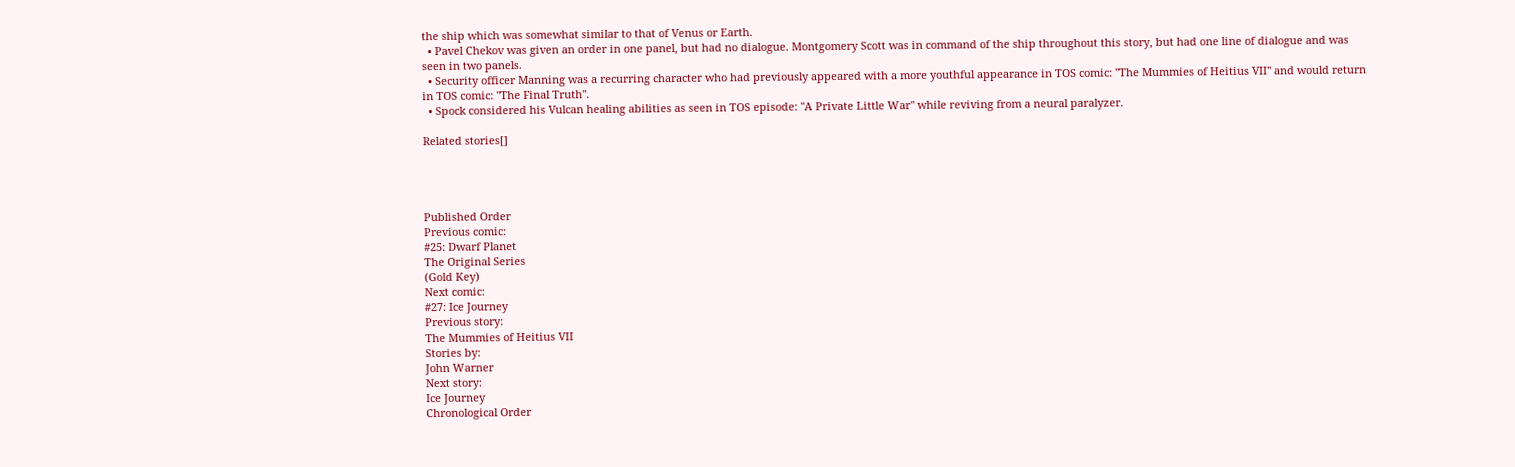the ship which was somewhat similar to that of Venus or Earth.
  • Pavel Chekov was given an order in one panel, but had no dialogue. Montgomery Scott was in command of the ship throughout this story, but had one line of dialogue and was seen in two panels.
  • Security officer Manning was a recurring character who had previously appeared with a more youthful appearance in TOS comic: "The Mummies of Heitius VII" and would return in TOS comic: "The Final Truth".
  • Spock considered his Vulcan healing abilities as seen in TOS episode: "A Private Little War" while reviving from a neural paralyzer.

Related stories[]




Published Order
Previous comic:
#25: Dwarf Planet
The Original Series
(Gold Key)
Next comic:
#27: Ice Journey
Previous story:
The Mummies of Heitius VII
Stories by:
John Warner
Next story:
Ice Journey
Chronological Order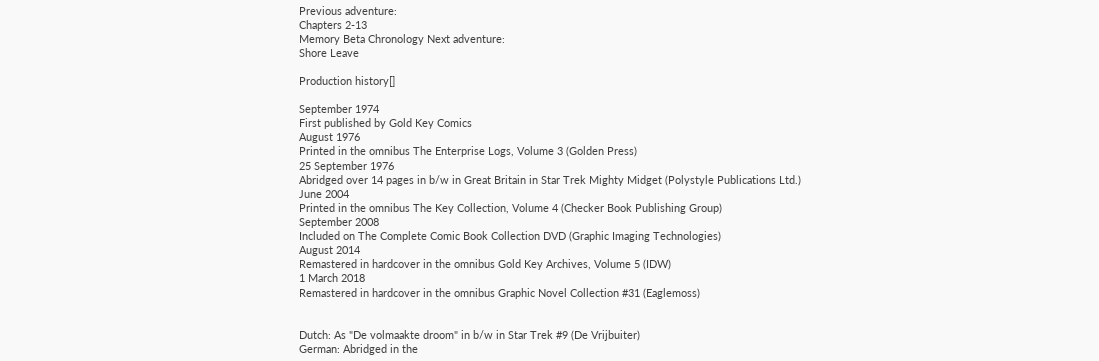Previous adventure:
Chapters 2-13
Memory Beta Chronology Next adventure:
Shore Leave

Production history[]

September 1974
First published by Gold Key Comics
August 1976
Printed in the omnibus The Enterprise Logs, Volume 3 (Golden Press)
25 September 1976
Abridged over 14 pages in b/w in Great Britain in Star Trek Mighty Midget (Polystyle Publications Ltd.)
June 2004
Printed in the omnibus The Key Collection, Volume 4 (Checker Book Publishing Group)
September 2008
Included on The Complete Comic Book Collection DVD (Graphic Imaging Technologies)
August 2014
Remastered in hardcover in the omnibus Gold Key Archives, Volume 5 (IDW)
1 March 2018
Remastered in hardcover in the omnibus Graphic Novel Collection #31 (Eaglemoss)


Dutch: As "De volmaakte droom" in b/w in Star Trek #9 (De Vrijbuiter)
German: Abridged in the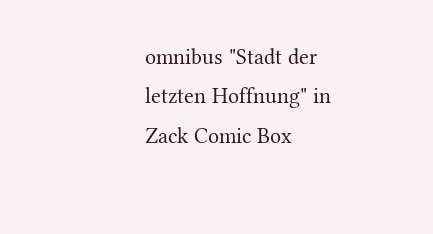omnibus "Stadt der letzten Hoffnung" in Zack Comic Box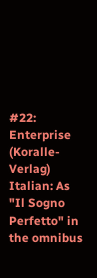#22: Enterprise (Koralle-Verlag)
Italian: As "Il Sogno Perfetto" in the omnibus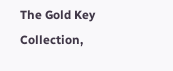The Gold Key Collection,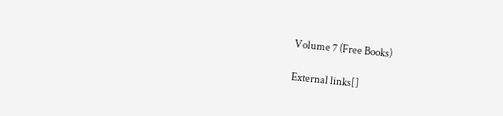Volume 7 (Free Books)

External links[]